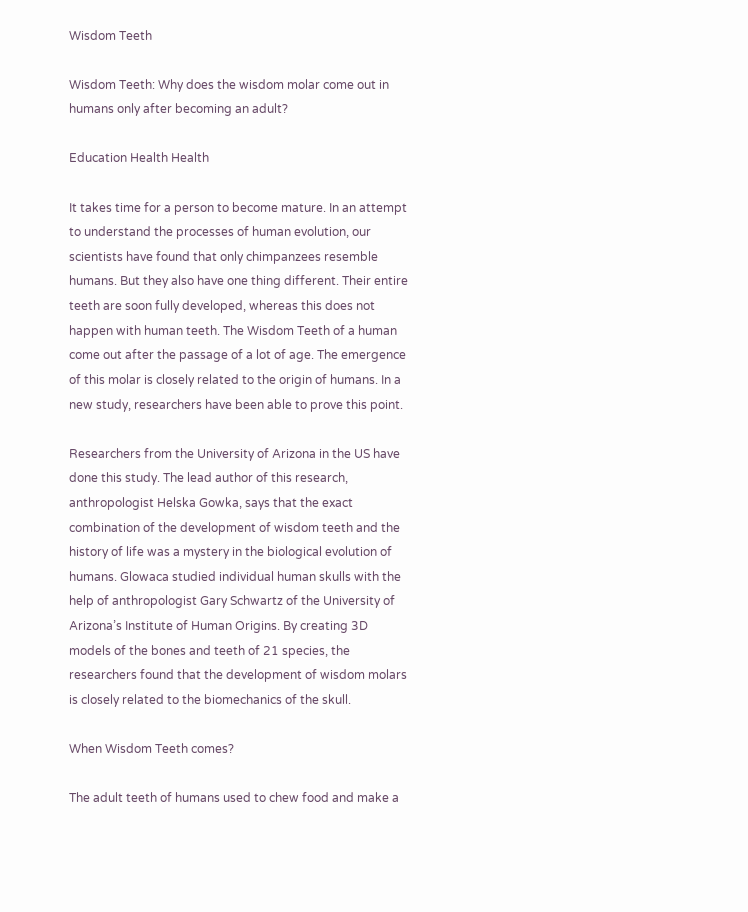Wisdom Teeth

Wisdom Teeth: Why does the wisdom molar come out in humans only after becoming an adult?

Education Health Health

It takes time for a person to become mature. In an attempt to understand the processes of human evolution, our scientists have found that only chimpanzees resemble humans. But they also have one thing different. Their entire teeth are soon fully developed, whereas this does not happen with human teeth. The Wisdom Teeth of a human come out after the passage of a lot of age. The emergence of this molar is closely related to the origin of humans. In a new study, researchers have been able to prove this point.

Researchers from the University of Arizona in the US have done this study. The lead author of this research, anthropologist Helska Gowka, says that the exact combination of the development of wisdom teeth and the history of life was a mystery in the biological evolution of humans. Glowaca studied individual human skulls with the help of anthropologist Gary Schwartz of the University of Arizona’s Institute of Human Origins. By creating 3D models of the bones and teeth of 21 species, the researchers found that the development of wisdom molars is closely related to the biomechanics of the skull.

When Wisdom Teeth comes?

The adult teeth of humans used to chew food and make a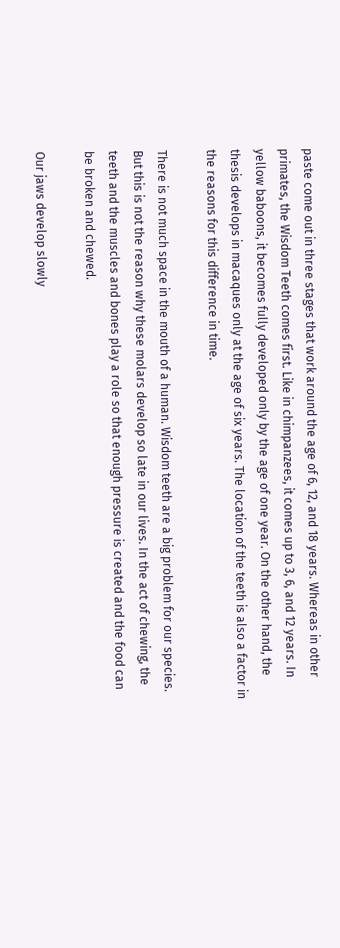paste come out in three stages that work around the age of 6, 12, and 18 years. Whereas in other primates, the Wisdom Teeth comes first. Like in chimpanzees, it comes up to 3, 6, and 12 years. In yellow baboons, it becomes fully developed only by the age of one year. On the other hand, the thesis develops in macaques only at the age of six years. The location of the teeth is also a factor in the reasons for this difference in time.

There is not much space in the mouth of a human. Wisdom teeth are a big problem for our species. But this is not the reason why these molars develop so late in our lives. In the act of chewing, the teeth and the muscles and bones play a role so that enough pressure is created and the food can be broken and chewed.

Our jaws develop slowly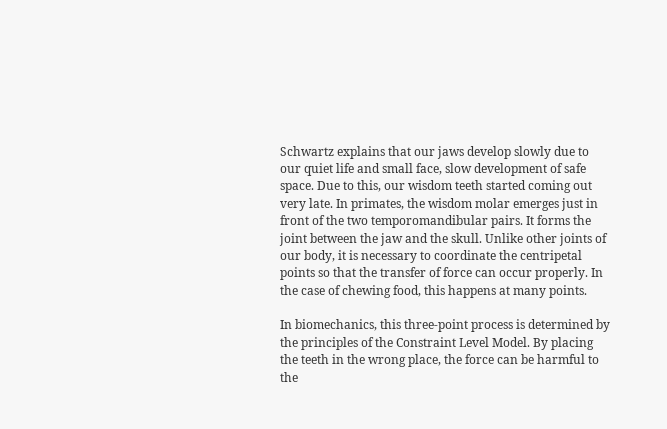Schwartz explains that our jaws develop slowly due to our quiet life and small face, slow development of safe space. Due to this, our wisdom teeth started coming out very late. In primates, the wisdom molar emerges just in front of the two temporomandibular pairs. It forms the joint between the jaw and the skull. Unlike other joints of our body, it is necessary to coordinate the centripetal points so that the transfer of force can occur properly. In the case of chewing food, this happens at many points.

In biomechanics, this three-point process is determined by the principles of the Constraint Level Model. By placing the teeth in the wrong place, the force can be harmful to the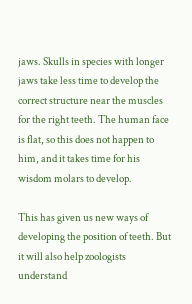jaws. Skulls in species with longer jaws take less time to develop the correct structure near the muscles for the right teeth. The human face is flat, so this does not happen to him, and it takes time for his wisdom molars to develop.

This has given us new ways of developing the position of teeth. But it will also help zoologists understand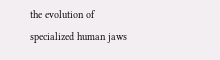the evolution of specialized human jaws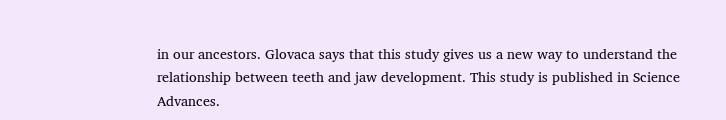in our ancestors. Glovaca says that this study gives us a new way to understand the relationship between teeth and jaw development. This study is published in Science Advances.